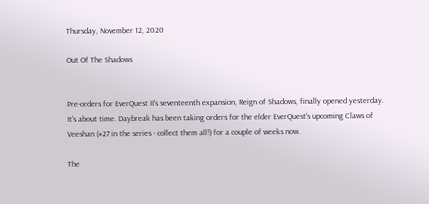Thursday, November 12, 2020

Out Of The Shadows


Pre-orders for EverQuest II's seventeenth expansion, Reign of Shadows, finally opened yesterday. It's about time. Daybreak has been taking orders for the elder EverQuest's upcoming Claws of Veeshan (#27 in the series - collect them all!) for a couple of weeks now.

The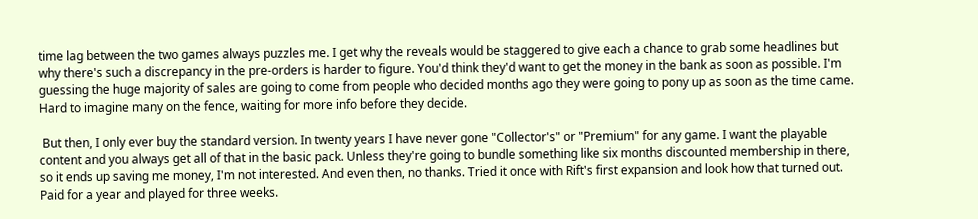time lag between the two games always puzzles me. I get why the reveals would be staggered to give each a chance to grab some headlines but why there's such a discrepancy in the pre-orders is harder to figure. You'd think they'd want to get the money in the bank as soon as possible. I'm guessing the huge majority of sales are going to come from people who decided months ago they were going to pony up as soon as the time came. Hard to imagine many on the fence, waiting for more info before they decide.

 But then, I only ever buy the standard version. In twenty years I have never gone "Collector's" or "Premium" for any game. I want the playable content and you always get all of that in the basic pack. Unless they're going to bundle something like six months discounted membership in there, so it ends up saving me money, I'm not interested. And even then, no thanks. Tried it once with Rift's first expansion and look how that turned out. Paid for a year and played for three weeks.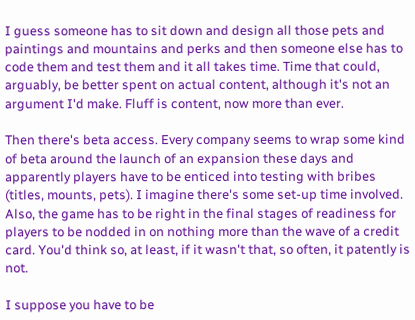I guess someone has to sit down and design all those pets and paintings and mountains and perks and then someone else has to code them and test them and it all takes time. Time that could, arguably, be better spent on actual content, although it's not an argument I'd make. Fluff is content, now more than ever.

Then there's beta access. Every company seems to wrap some kind of beta around the launch of an expansion these days and apparently players have to be enticed into testing with bribes (titles, mounts, pets). I imagine there's some set-up time involved. Also, the game has to be right in the final stages of readiness for players to be nodded in on nothing more than the wave of a credit card. You'd think so, at least, if it wasn't that, so often, it patently is not.

I suppose you have to be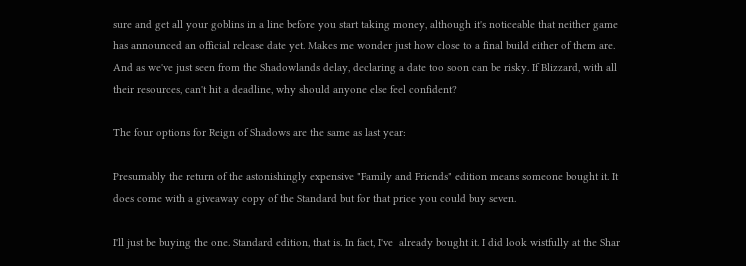sure and get all your goblins in a line before you start taking money, although it's noticeable that neither game has announced an official release date yet. Makes me wonder just how close to a final build either of them are. And as we've just seen from the Shadowlands delay, declaring a date too soon can be risky. If Blizzard, with all their resources, can't hit a deadline, why should anyone else feel confident?

The four options for Reign of Shadows are the same as last year:

Presumably the return of the astonishingly expensive "Family and Friends" edition means someone bought it. It does come with a giveaway copy of the Standard but for that price you could buy seven.

I'll just be buying the one. Standard edition, that is. In fact, I've  already bought it. I did look wistfully at the Shar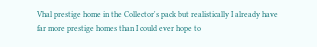Vhal prestige home in the Collector's pack but realistically I already have far more prestige homes than I could ever hope to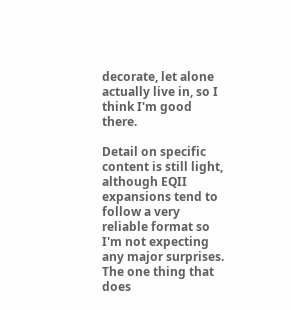decorate, let alone actually live in, so I think I'm good there.

Detail on specific content is still light, although EQII expansions tend to follow a very reliable format so I'm not expecting any major surprises. The one thing that does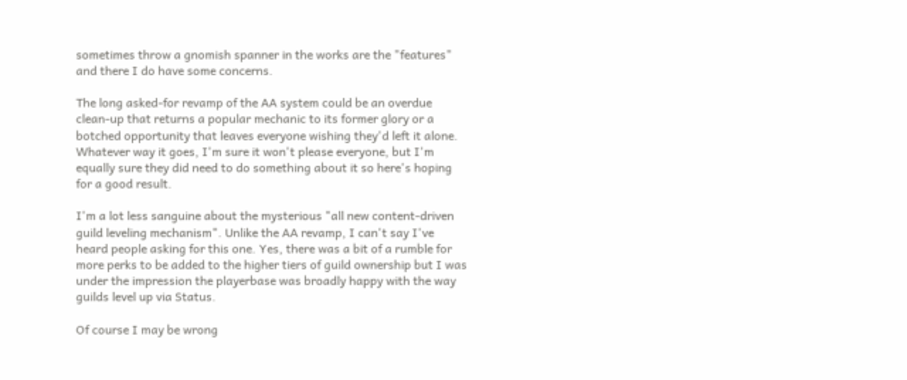sometimes throw a gnomish spanner in the works are the "features" and there I do have some concerns.

The long asked-for revamp of the AA system could be an overdue clean-up that returns a popular mechanic to its former glory or a botched opportunity that leaves everyone wishing they'd left it alone. Whatever way it goes, I'm sure it won't please everyone, but I'm equally sure they did need to do something about it so here's hoping for a good result.

I'm a lot less sanguine about the mysterious "all new content-driven guild leveling mechanism". Unlike the AA revamp, I can't say I've heard people asking for this one. Yes, there was a bit of a rumble for more perks to be added to the higher tiers of guild ownership but I was under the impression the playerbase was broadly happy with the way guilds level up via Status.

Of course I may be wrong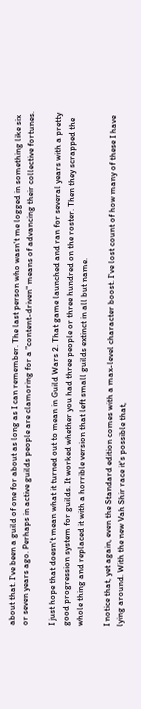about that. I've been a guild of one for about as long as I can remember. The last person who wasn't me logged in something like six or seven years ago. Perhaps in active guilds people are clamoring for a "content-driven" means of advancing their collective fortunes.

I just hope that doesn't mean what it turned out to mean in Guild Wars 2. That game launched and ran for several years with a pretty good progression system for guilds. It worked whether you had three people or three hundred on the roster. Then they scrapped the whole thing and replaced it with a horrible version that left small guilds extinct in all but name.

I notice that, yet again, even the Standard edition comes with a max-level character boost. I've lost count of how many of these I have lying around. With the new Vah Shir race it's possible that,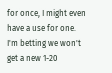for once, I might even have a use for one. I'm betting we won't get a new 1-20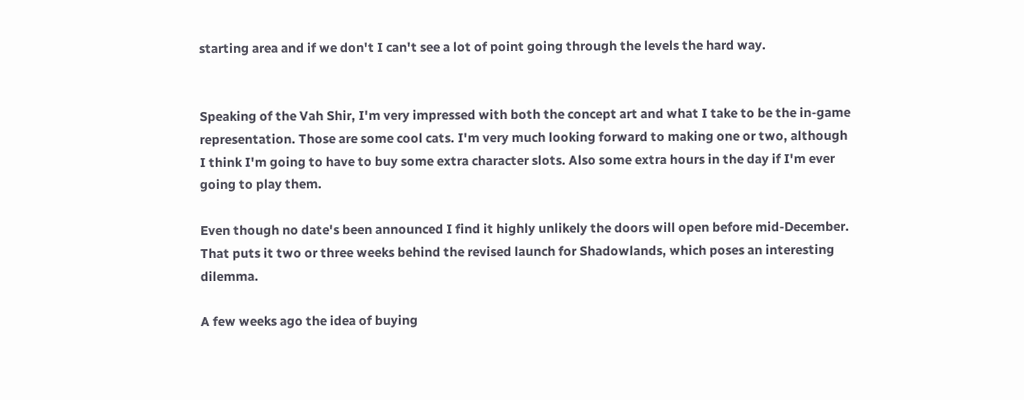starting area and if we don't I can't see a lot of point going through the levels the hard way.


Speaking of the Vah Shir, I'm very impressed with both the concept art and what I take to be the in-game representation. Those are some cool cats. I'm very much looking forward to making one or two, although I think I'm going to have to buy some extra character slots. Also some extra hours in the day if I'm ever going to play them.

Even though no date's been announced I find it highly unlikely the doors will open before mid-December. That puts it two or three weeks behind the revised launch for Shadowlands, which poses an interesting dilemma.

A few weeks ago the idea of buying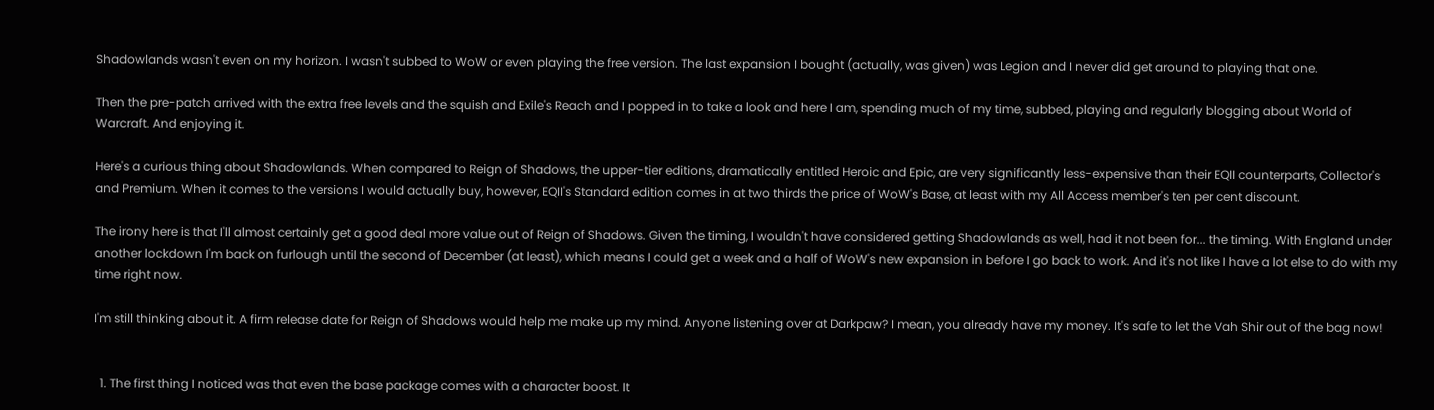Shadowlands wasn't even on my horizon. I wasn't subbed to WoW or even playing the free version. The last expansion I bought (actually, was given) was Legion and I never did get around to playing that one.

Then the pre-patch arrived with the extra free levels and the squish and Exile's Reach and I popped in to take a look and here I am, spending much of my time, subbed, playing and regularly blogging about World of Warcraft. And enjoying it.

Here's a curious thing about Shadowlands. When compared to Reign of Shadows, the upper-tier editions, dramatically entitled Heroic and Epic, are very significantly less-expensive than their EQII counterparts, Collector's and Premium. When it comes to the versions I would actually buy, however, EQII's Standard edition comes in at two thirds the price of WoW's Base, at least with my All Access member's ten per cent discount.

The irony here is that I'll almost certainly get a good deal more value out of Reign of Shadows. Given the timing, I wouldn't have considered getting Shadowlands as well, had it not been for... the timing. With England under another lockdown I'm back on furlough until the second of December (at least), which means I could get a week and a half of WoW's new expansion in before I go back to work. And it's not like I have a lot else to do with my time right now.

I'm still thinking about it. A firm release date for Reign of Shadows would help me make up my mind. Anyone listening over at Darkpaw? I mean, you already have my money. It's safe to let the Vah Shir out of the bag now!


  1. The first thing I noticed was that even the base package comes with a character boost. It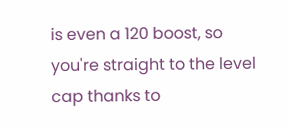is even a 120 boost, so you're straight to the level cap thanks to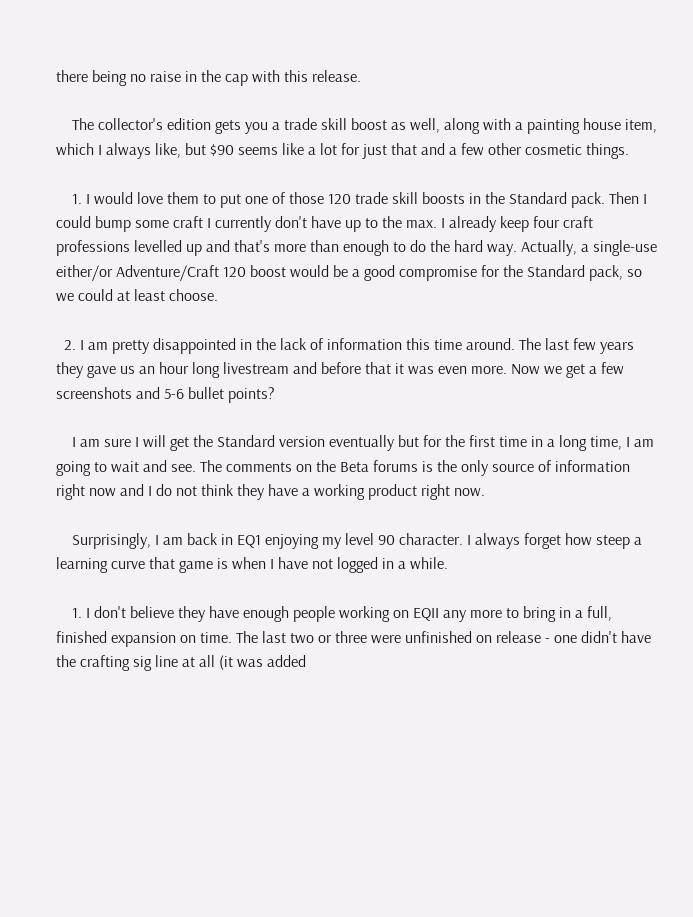there being no raise in the cap with this release.

    The collector's edition gets you a trade skill boost as well, along with a painting house item, which I always like, but $90 seems like a lot for just that and a few other cosmetic things.

    1. I would love them to put one of those 120 trade skill boosts in the Standard pack. Then I could bump some craft I currently don't have up to the max. I already keep four craft professions levelled up and that's more than enough to do the hard way. Actually, a single-use either/or Adventure/Craft 120 boost would be a good compromise for the Standard pack, so we could at least choose.

  2. I am pretty disappointed in the lack of information this time around. The last few years they gave us an hour long livestream and before that it was even more. Now we get a few screenshots and 5-6 bullet points?

    I am sure I will get the Standard version eventually but for the first time in a long time, I am going to wait and see. The comments on the Beta forums is the only source of information right now and I do not think they have a working product right now.

    Surprisingly, I am back in EQ1 enjoying my level 90 character. I always forget how steep a learning curve that game is when I have not logged in a while.

    1. I don't believe they have enough people working on EQII any more to bring in a full, finished expansion on time. The last two or three were unfinished on release - one didn't have the crafting sig line at all (it was added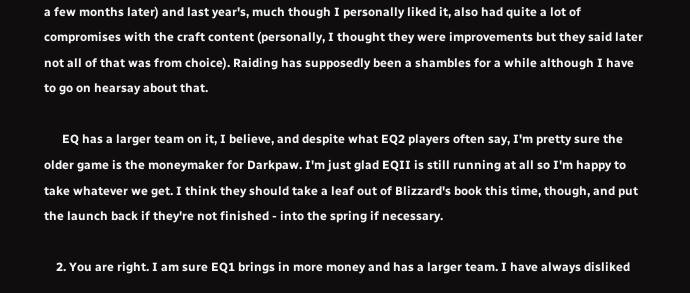a few months later) and last year's, much though I personally liked it, also had quite a lot of compromises with the craft content (personally, I thought they were improvements but they said later not all of that was from choice). Raiding has supposedly been a shambles for a while although I have to go on hearsay about that.

      EQ has a larger team on it, I believe, and despite what EQ2 players often say, I'm pretty sure the older game is the moneymaker for Darkpaw. I'm just glad EQII is still running at all so I'm happy to take whatever we get. I think they should take a leaf out of Blizzard's book this time, though, and put the launch back if they're not finished - into the spring if necessary.

    2. You are right. I am sure EQ1 brings in more money and has a larger team. I have always disliked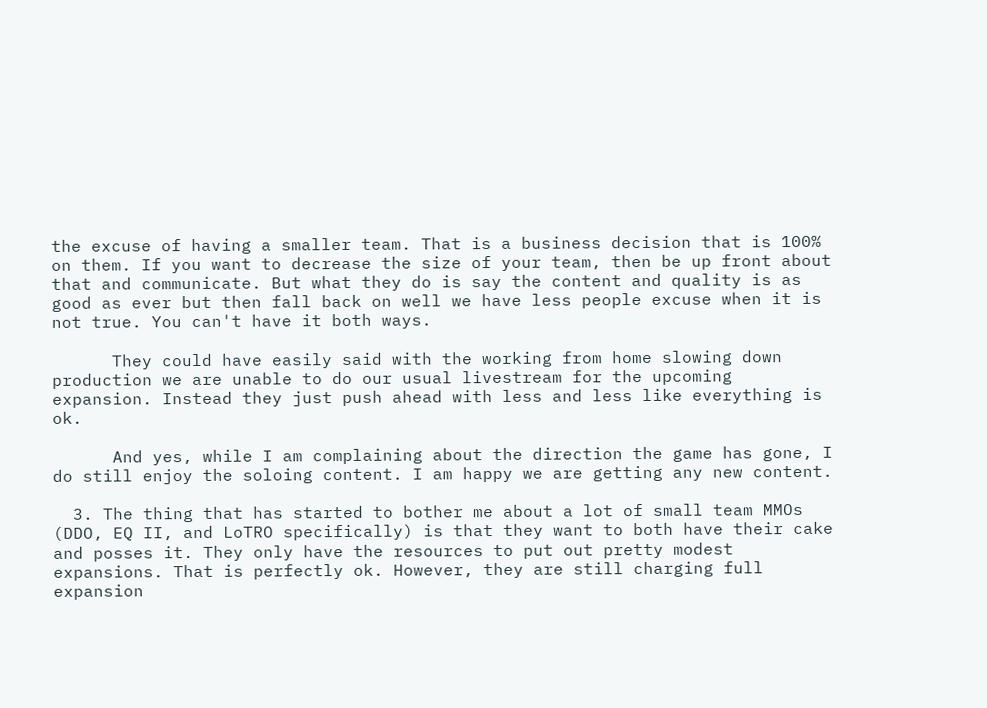the excuse of having a smaller team. That is a business decision that is 100% on them. If you want to decrease the size of your team, then be up front about that and communicate. But what they do is say the content and quality is as good as ever but then fall back on well we have less people excuse when it is not true. You can't have it both ways.

      They could have easily said with the working from home slowing down production we are unable to do our usual livestream for the upcoming expansion. Instead they just push ahead with less and less like everything is ok.

      And yes, while I am complaining about the direction the game has gone, I do still enjoy the soloing content. I am happy we are getting any new content.

  3. The thing that has started to bother me about a lot of small team MMOs (DDO, EQ II, and LoTRO specifically) is that they want to both have their cake and posses it. They only have the resources to put out pretty modest expansions. That is perfectly ok. However, they are still charging full expansion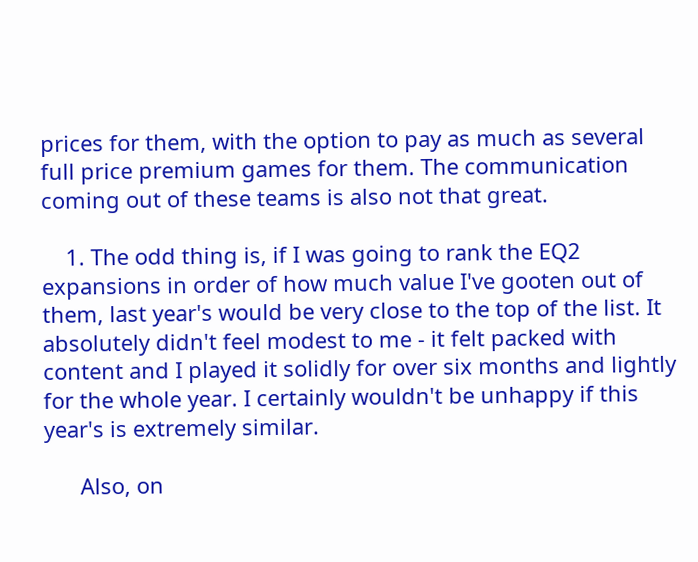prices for them, with the option to pay as much as several full price premium games for them. The communication coming out of these teams is also not that great.

    1. The odd thing is, if I was going to rank the EQ2 expansions in order of how much value I've gooten out of them, last year's would be very close to the top of the list. It absolutely didn't feel modest to me - it felt packed with content and I played it solidly for over six months and lightly for the whole year. I certainly wouldn't be unhappy if this year's is extremely similar.

      Also, on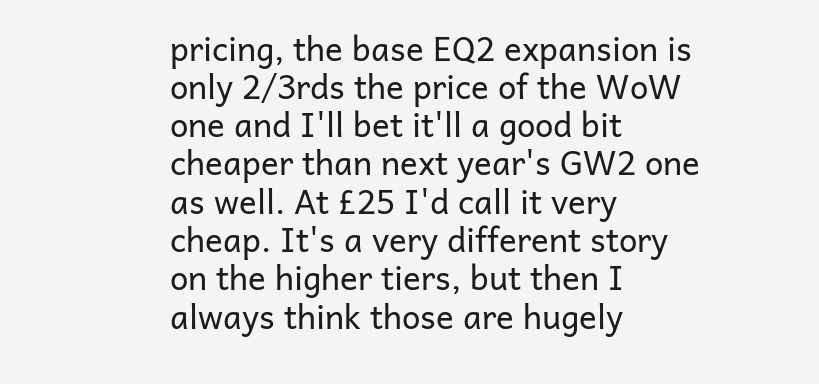pricing, the base EQ2 expansion is only 2/3rds the price of the WoW one and I'll bet it'll a good bit cheaper than next year's GW2 one as well. At £25 I'd call it very cheap. It's a very different story on the higher tiers, but then I always think those are hugely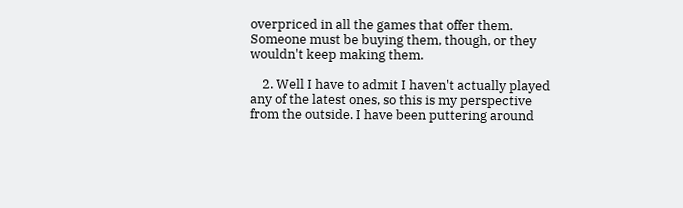overpriced in all the games that offer them. Someone must be buying them, though, or they wouldn't keep making them.

    2. Well I have to admit I haven't actually played any of the latest ones, so this is my perspective from the outside. I have been puttering around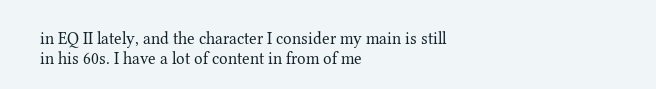in EQ II lately, and the character I consider my main is still in his 60s. I have a lot of content in from of me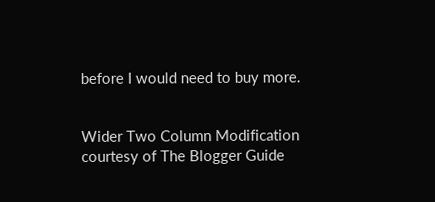before I would need to buy more.


Wider Two Column Modification courtesy of The Blogger Guide